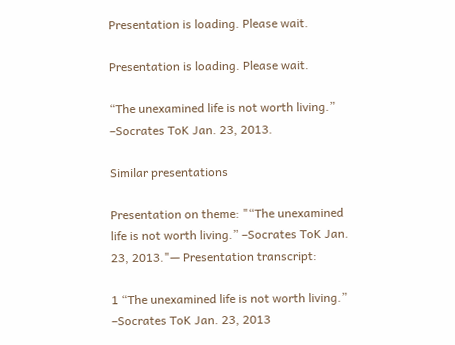Presentation is loading. Please wait.

Presentation is loading. Please wait.

“The unexamined life is not worth living.” –Socrates ToK Jan. 23, 2013.

Similar presentations

Presentation on theme: "“The unexamined life is not worth living.” –Socrates ToK Jan. 23, 2013."— Presentation transcript:

1 “The unexamined life is not worth living.” –Socrates ToK Jan. 23, 2013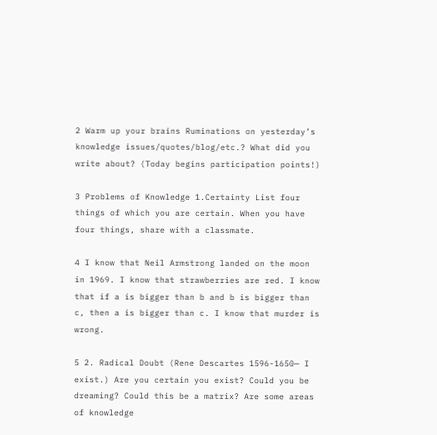2 Warm up your brains Ruminations on yesterday’s knowledge issues/quotes/blog/etc.? What did you write about? (Today begins participation points!)

3 Problems of Knowledge 1.Certainty List four things of which you are certain. When you have four things, share with a classmate.

4 I know that Neil Armstrong landed on the moon in 1969. I know that strawberries are red. I know that if a is bigger than b and b is bigger than c, then a is bigger than c. I know that murder is wrong.

5 2. Radical Doubt (Rene Descartes 1596-1650— I exist.) Are you certain you exist? Could you be dreaming? Could this be a matrix? Are some areas of knowledge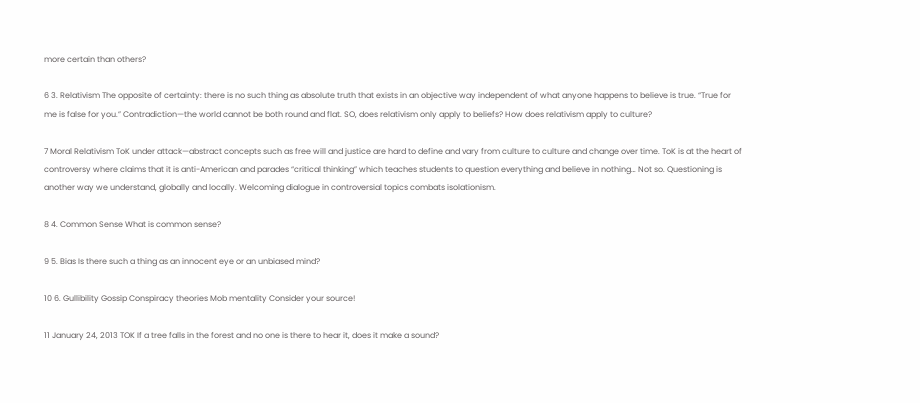more certain than others?

6 3. Relativism The opposite of certainty: there is no such thing as absolute truth that exists in an objective way independent of what anyone happens to believe is true. “True for me is false for you.” Contradiction—the world cannot be both round and flat. SO, does relativism only apply to beliefs? How does relativism apply to culture?

7 Moral Relativism ToK under attack—abstract concepts such as free will and justice are hard to define and vary from culture to culture and change over time. ToK is at the heart of controversy where claims that it is anti-American and parades “critical thinking” which teaches students to question everything and believe in nothing… Not so. Questioning is another way we understand, globally and locally. Welcoming dialogue in controversial topics combats isolationism.

8 4. Common Sense What is common sense?

9 5. Bias Is there such a thing as an innocent eye or an unbiased mind?

10 6. Gullibility Gossip Conspiracy theories Mob mentality Consider your source!

11 January 24, 2013 TOK If a tree falls in the forest and no one is there to hear it, does it make a sound?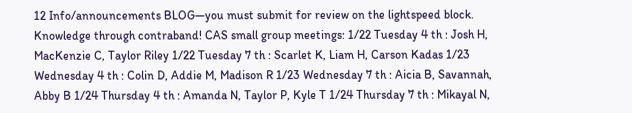12 Info/announcements BLOG—you must submit for review on the lightspeed block. Knowledge through contraband! CAS small group meetings: 1/22 Tuesday 4 th : Josh H, MacKenzie C, Taylor Riley 1/22 Tuesday 7 th : Scarlet K, Liam H, Carson Kadas 1/23 Wednesday 4 th : Colin D, Addie M, Madison R 1/23 Wednesday 7 th : Aicia B, Savannah, Abby B 1/24 Thursday 4 th : Amanda N, Taylor P, Kyle T 1/24 Thursday 7 th : Mikayal N,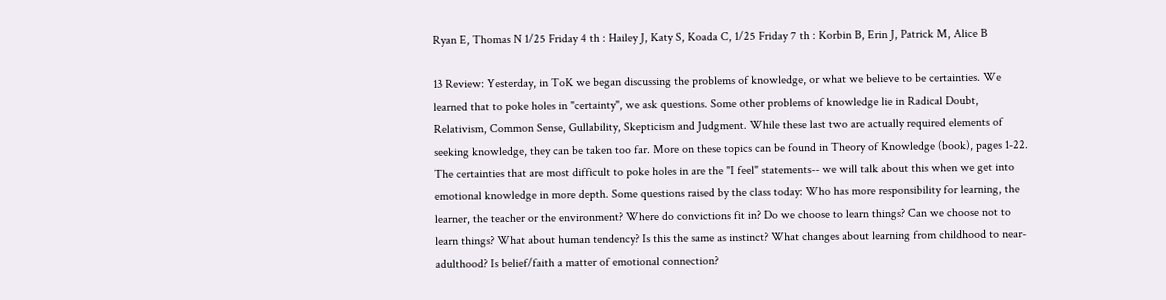Ryan E, Thomas N 1/25 Friday 4 th : Hailey J, Katy S, Koada C, 1/25 Friday 7 th : Korbin B, Erin J, Patrick M, Alice B

13 Review: Yesterday, in ToK we began discussing the problems of knowledge, or what we believe to be certainties. We learned that to poke holes in "certainty", we ask questions. Some other problems of knowledge lie in Radical Doubt, Relativism, Common Sense, Gullability, Skepticism and Judgment. While these last two are actually required elements of seeking knowledge, they can be taken too far. More on these topics can be found in Theory of Knowledge (book), pages 1-22. The certainties that are most difficult to poke holes in are the "I feel" statements-- we will talk about this when we get into emotional knowledge in more depth. Some questions raised by the class today: Who has more responsibility for learning, the learner, the teacher or the environment? Where do convictions fit in? Do we choose to learn things? Can we choose not to learn things? What about human tendency? Is this the same as instinct? What changes about learning from childhood to near-adulthood? Is belief/faith a matter of emotional connection?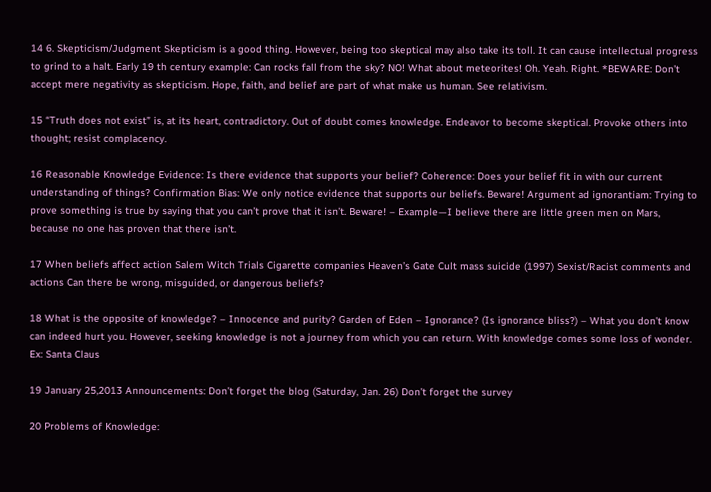14 6. Skepticism/Judgment Skepticism is a good thing. However, being too skeptical may also take its toll. It can cause intellectual progress to grind to a halt. Early 19 th century example: Can rocks fall from the sky? NO! What about meteorites! Oh. Yeah. Right. *BEWARE: Don’t accept mere negativity as skepticism. Hope, faith, and belief are part of what make us human. See relativism.

15 “Truth does not exist” is, at its heart, contradictory. Out of doubt comes knowledge. Endeavor to become skeptical. Provoke others into thought; resist complacency.

16 Reasonable Knowledge Evidence: Is there evidence that supports your belief? Coherence: Does your belief fit in with our current understanding of things? Confirmation Bias: We only notice evidence that supports our beliefs. Beware! Argument ad ignorantiam: Trying to prove something is true by saying that you can’t prove that it isn’t. Beware! – Example—I believe there are little green men on Mars, because no one has proven that there isn’t.

17 When beliefs affect action Salem Witch Trials Cigarette companies Heaven’s Gate Cult mass suicide (1997) Sexist/Racist comments and actions Can there be wrong, misguided, or dangerous beliefs?

18 What is the opposite of knowledge? – Innocence and purity? Garden of Eden – Ignorance? (Is ignorance bliss?) – What you don’t know can indeed hurt you. However, seeking knowledge is not a journey from which you can return. With knowledge comes some loss of wonder. Ex: Santa Claus

19 January 25,2013 Announcements: Don’t forget the blog (Saturday, Jan. 26) Don’t forget the survey

20 Problems of Knowledge: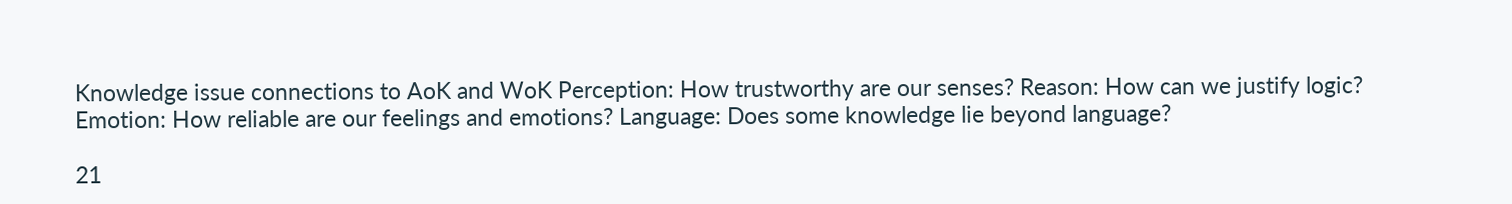Knowledge issue connections to AoK and WoK Perception: How trustworthy are our senses? Reason: How can we justify logic? Emotion: How reliable are our feelings and emotions? Language: Does some knowledge lie beyond language?

21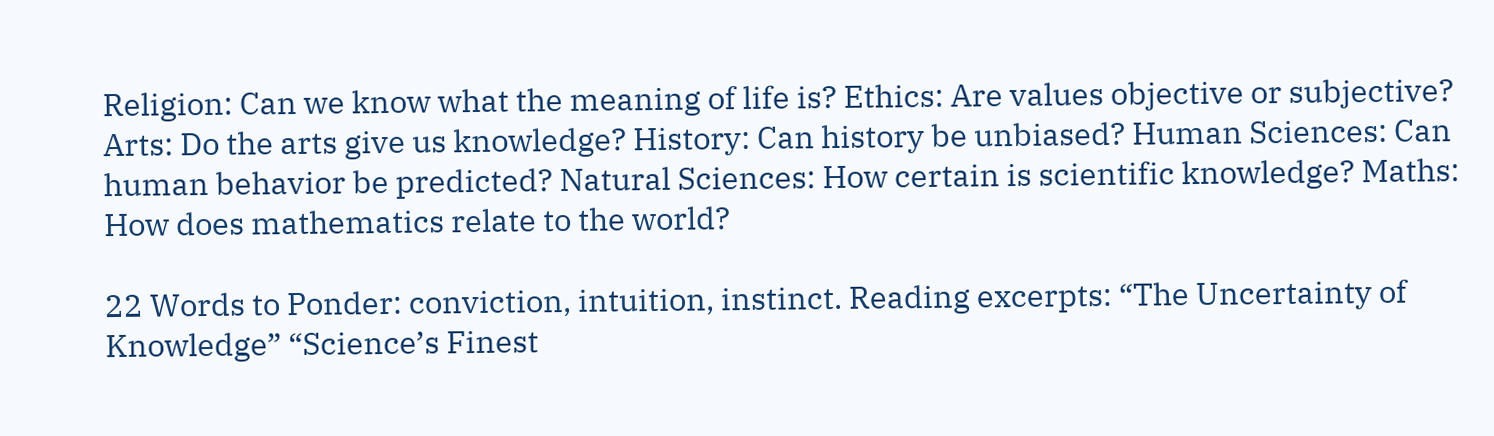Religion: Can we know what the meaning of life is? Ethics: Are values objective or subjective? Arts: Do the arts give us knowledge? History: Can history be unbiased? Human Sciences: Can human behavior be predicted? Natural Sciences: How certain is scientific knowledge? Maths: How does mathematics relate to the world?

22 Words to Ponder: conviction, intuition, instinct. Reading excerpts: “The Uncertainty of Knowledge” “Science’s Finest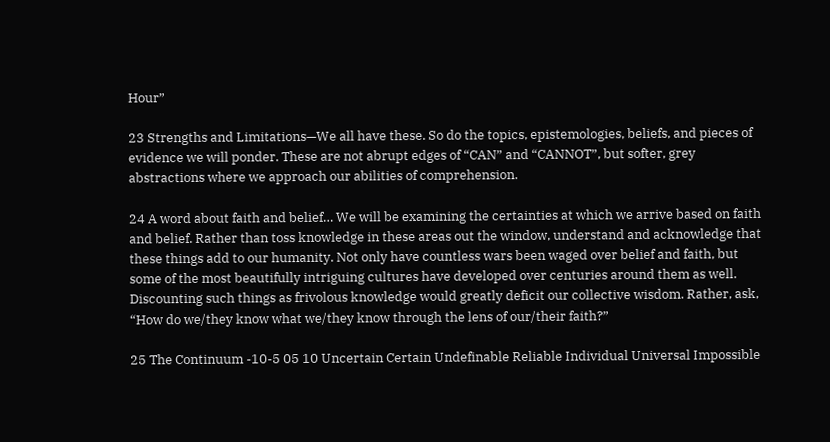Hour”

23 Strengths and Limitations—We all have these. So do the topics, epistemologies, beliefs, and pieces of evidence we will ponder. These are not abrupt edges of “CAN” and “CANNOT”, but softer, grey abstractions where we approach our abilities of comprehension.

24 A word about faith and belief… We will be examining the certainties at which we arrive based on faith and belief. Rather than toss knowledge in these areas out the window, understand and acknowledge that these things add to our humanity. Not only have countless wars been waged over belief and faith, but some of the most beautifully intriguing cultures have developed over centuries around them as well. Discounting such things as frivolous knowledge would greatly deficit our collective wisdom. Rather, ask, “How do we/they know what we/they know through the lens of our/their faith?”

25 The Continuum -10-5 05 10 Uncertain Certain Undefinable Reliable Individual Universal Impossible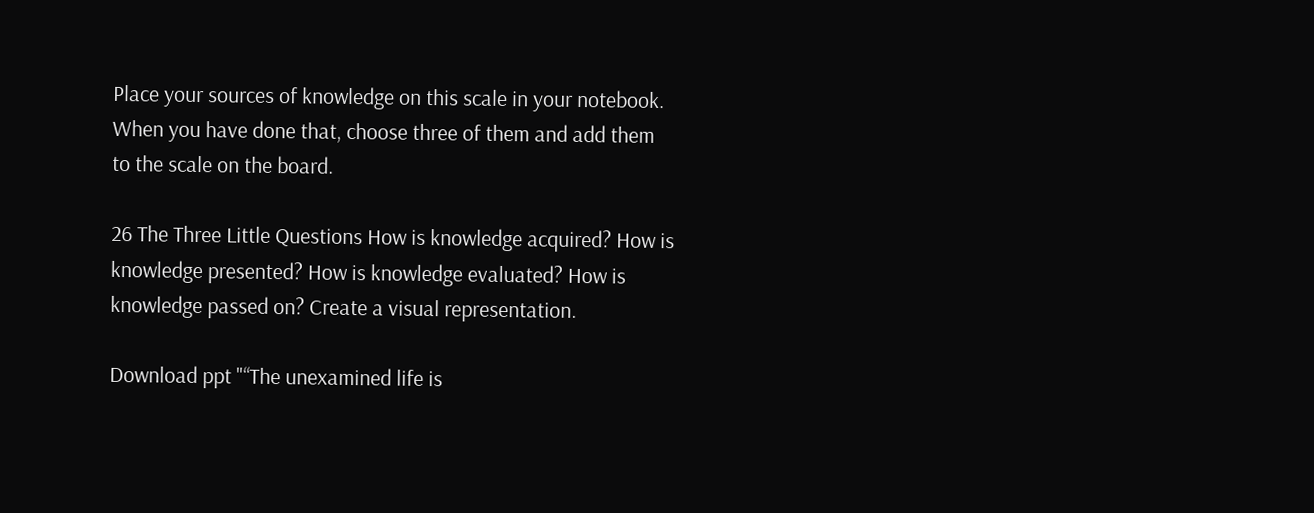Place your sources of knowledge on this scale in your notebook. When you have done that, choose three of them and add them to the scale on the board.

26 The Three Little Questions How is knowledge acquired? How is knowledge presented? How is knowledge evaluated? How is knowledge passed on? Create a visual representation.

Download ppt "“The unexamined life is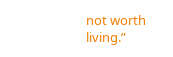not worth living.”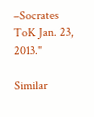–Socrates ToK Jan. 23, 2013."

Similar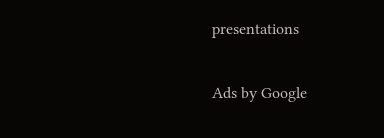presentations

Ads by Google